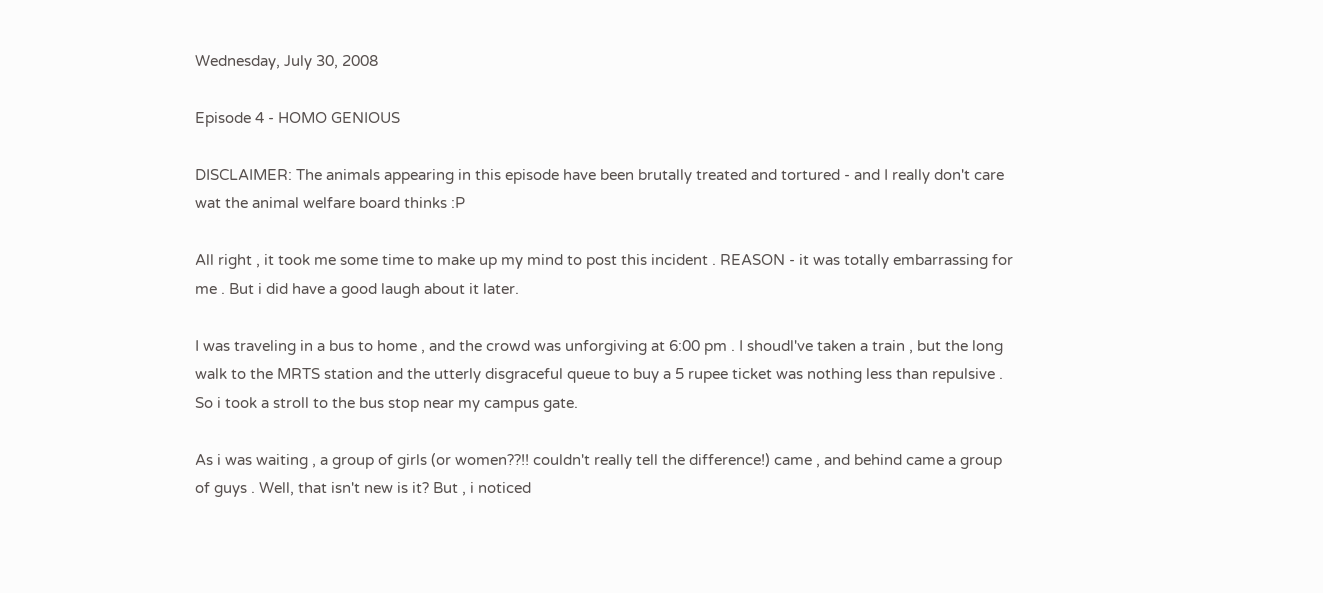Wednesday, July 30, 2008

Episode 4 - HOMO GENIOUS

DISCLAIMER: The animals appearing in this episode have been brutally treated and tortured - and I really don't care wat the animal welfare board thinks :P

All right , it took me some time to make up my mind to post this incident . REASON - it was totally embarrassing for me . But i did have a good laugh about it later.

I was traveling in a bus to home , and the crowd was unforgiving at 6:00 pm . I shoudl've taken a train , but the long walk to the MRTS station and the utterly disgraceful queue to buy a 5 rupee ticket was nothing less than repulsive . So i took a stroll to the bus stop near my campus gate.

As i was waiting , a group of girls (or women??!! couldn't really tell the difference!) came , and behind came a group of guys . Well, that isn't new is it? But , i noticed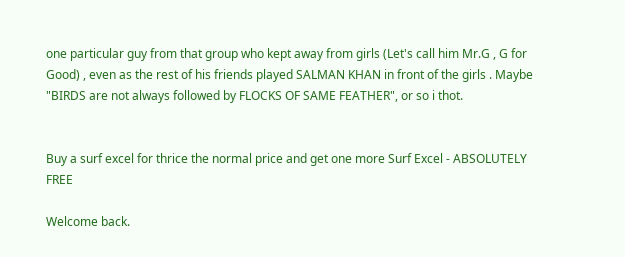one particular guy from that group who kept away from girls (Let's call him Mr.G , G for Good) , even as the rest of his friends played SALMAN KHAN in front of the girls . Maybe "BIRDS are not always followed by FLOCKS OF SAME FEATHER", or so i thot.


Buy a surf excel for thrice the normal price and get one more Surf Excel - ABSOLUTELY FREE

Welcome back.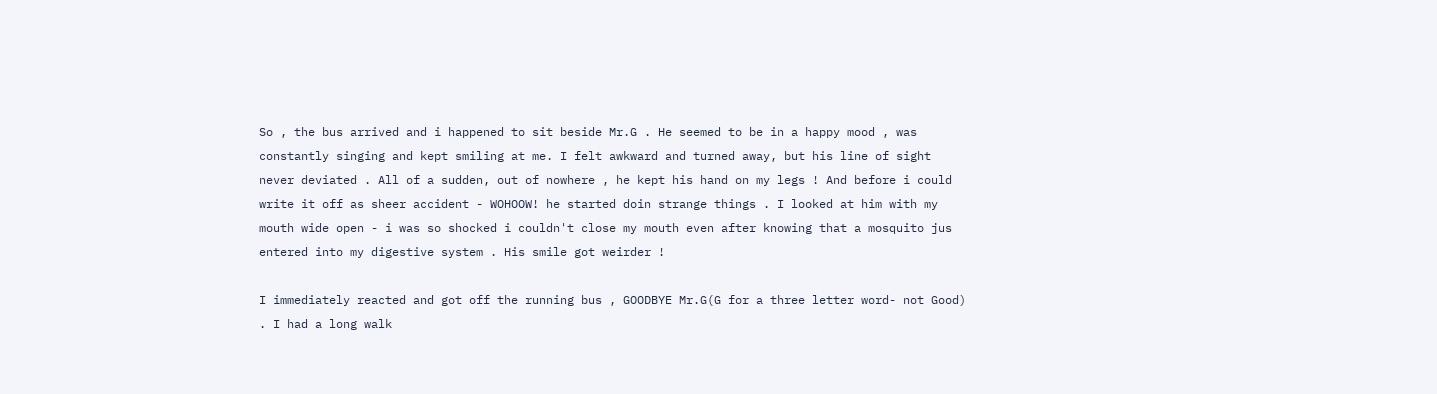So , the bus arrived and i happened to sit beside Mr.G . He seemed to be in a happy mood , was constantly singing and kept smiling at me. I felt awkward and turned away, but his line of sight never deviated . All of a sudden, out of nowhere , he kept his hand on my legs ! And before i could write it off as sheer accident - WOHOOW! he started doin strange things . I looked at him with my mouth wide open - i was so shocked i couldn't close my mouth even after knowing that a mosquito jus entered into my digestive system . His smile got weirder !

I immediately reacted and got off the running bus , GOODBYE Mr.G(G for a three letter word- not Good) . I had a long walk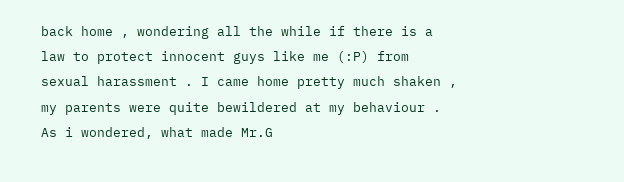back home , wondering all the while if there is a law to protect innocent guys like me (:P) from sexual harassment . I came home pretty much shaken , my parents were quite bewildered at my behaviour . As i wondered, what made Mr.G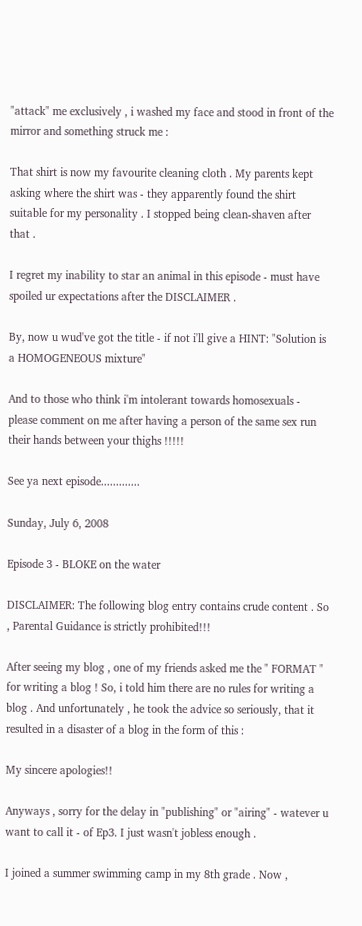"attack" me exclusively , i washed my face and stood in front of the mirror and something struck me :

That shirt is now my favourite cleaning cloth . My parents kept asking where the shirt was - they apparently found the shirt suitable for my personality . I stopped being clean-shaven after that .

I regret my inability to star an animal in this episode - must have spoiled ur expectations after the DISCLAIMER .

By, now u wud've got the title - if not i'll give a HINT: "Solution is a HOMOGENEOUS mixture"

And to those who think i'm intolerant towards homosexuals - please comment on me after having a person of the same sex run their hands between your thighs !!!!!

See ya next episode.............

Sunday, July 6, 2008

Episode 3 - BLOKE on the water

DISCLAIMER: The following blog entry contains crude content . So , Parental Guidance is strictly prohibited!!!

After seeing my blog , one of my friends asked me the " FORMAT " for writing a blog ! So, i told him there are no rules for writing a blog . And unfortunately , he took the advice so seriously, that it resulted in a disaster of a blog in the form of this :

My sincere apologies!!

Anyways , sorry for the delay in "publishing" or "airing" - watever u want to call it - of Ep3. I just wasn't jobless enough .

I joined a summer swimming camp in my 8th grade . Now ,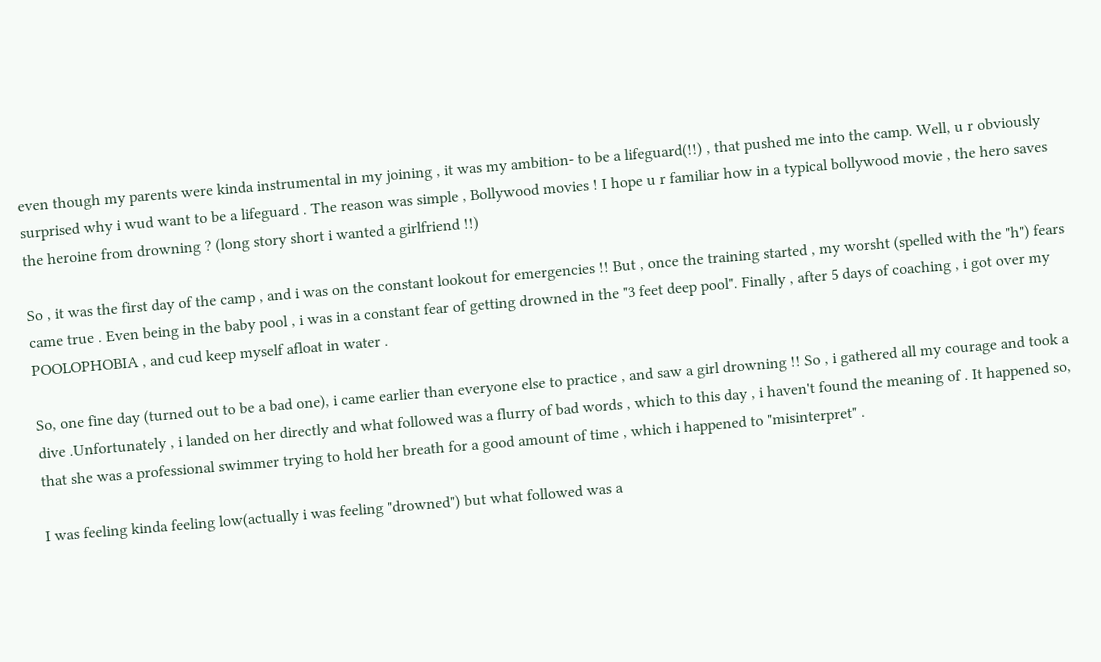even though my parents were kinda instrumental in my joining , it was my ambition- to be a lifeguard(!!) , that pushed me into the camp. Well, u r obviously surprised why i wud want to be a lifeguard . The reason was simple , Bollywood movies ! I hope u r familiar how in a typical bollywood movie , the hero saves the heroine from drowning ? (long story short i wanted a girlfriend !!)

So , it was the first day of the camp , and i was on the constant lookout for emergencies !! But , once the training started , my worsht (spelled with the "h") fears came true . Even being in the baby pool , i was in a constant fear of getting drowned in the "3 feet deep pool". Finally , after 5 days of coaching , i got over my POOLOPHOBIA , and cud keep myself afloat in water .

So, one fine day (turned out to be a bad one), i came earlier than everyone else to practice , and saw a girl drowning !! So , i gathered all my courage and took a dive .Unfortunately , i landed on her directly and what followed was a flurry of bad words , which to this day , i haven't found the meaning of . It happened so, that she was a professional swimmer trying to hold her breath for a good amount of time , which i happened to "misinterpret" .

I was feeling kinda feeling low(actually i was feeling "drowned") but what followed was a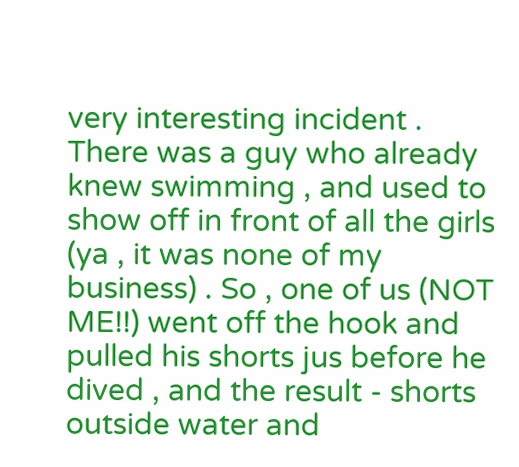very interesting incident . There was a guy who already knew swimming , and used to show off in front of all the girls (ya , it was none of my business) . So , one of us (NOT ME!!) went off the hook and pulled his shorts jus before he dived , and the result - shorts outside water and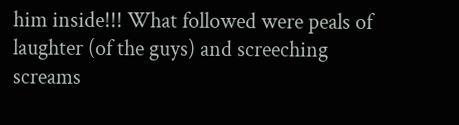him inside!!! What followed were peals of laughter (of the guys) and screeching screams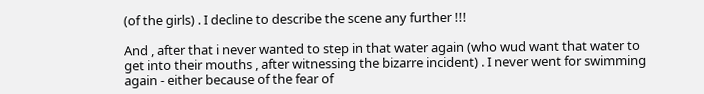(of the girls) . I decline to describe the scene any further !!!

And , after that i never wanted to step in that water again (who wud want that water to get into their mouths , after witnessing the bizarre incident) . I never went for swimming again - either because of the fear of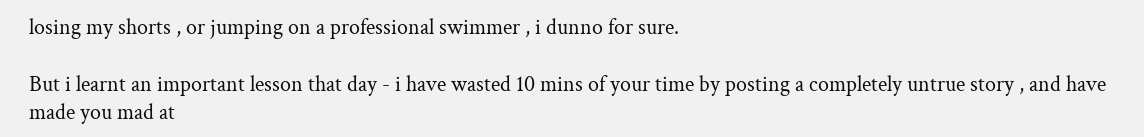losing my shorts , or jumping on a professional swimmer , i dunno for sure.

But i learnt an important lesson that day - i have wasted 10 mins of your time by posting a completely untrue story , and have made you mad at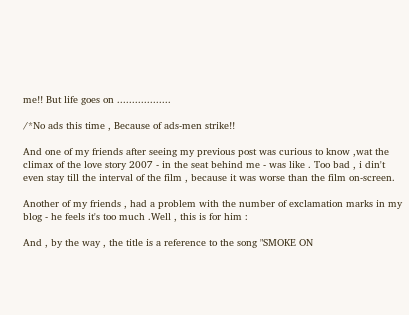me!! But life goes on ..................

/*No ads this time , Because of ads-men strike!!

And one of my friends after seeing my previous post was curious to know ,wat the climax of the love story 2007 - in the seat behind me - was like . Too bad , i din't even stay till the interval of the film , because it was worse than the film on-screen.

Another of my friends , had a problem with the number of exclamation marks in my blog - he feels it's too much .Well , this is for him :

And , by the way , the title is a reference to the song "SMOKE ON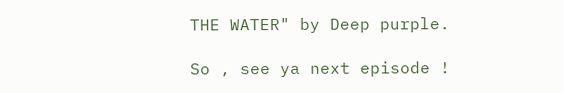THE WATER" by Deep purple.

So , see ya next episode !